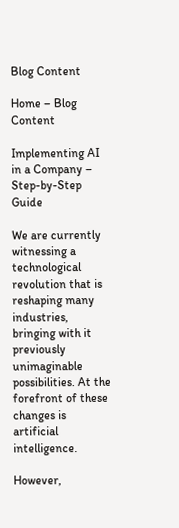Blog Content

Home – Blog Content

Implementing AI in a Company – Step-by-Step Guide

We are currently witnessing a technological revolution that is reshaping many industries, bringing with it previously unimaginable possibilities. At the forefront of these changes is artificial intelligence.

However,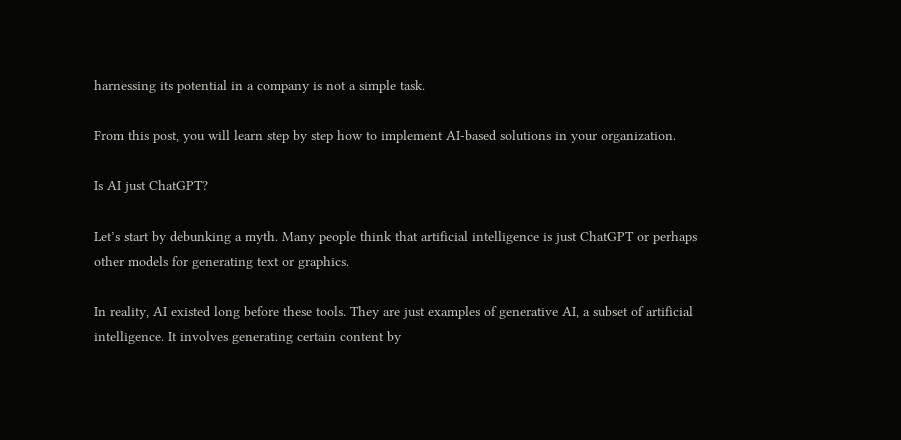harnessing its potential in a company is not a simple task.

From this post, you will learn step by step how to implement AI-based solutions in your organization.

Is AI just ChatGPT?

Let’s start by debunking a myth. Many people think that artificial intelligence is just ChatGPT or perhaps other models for generating text or graphics.

In reality, AI existed long before these tools. They are just examples of generative AI, a subset of artificial intelligence. It involves generating certain content by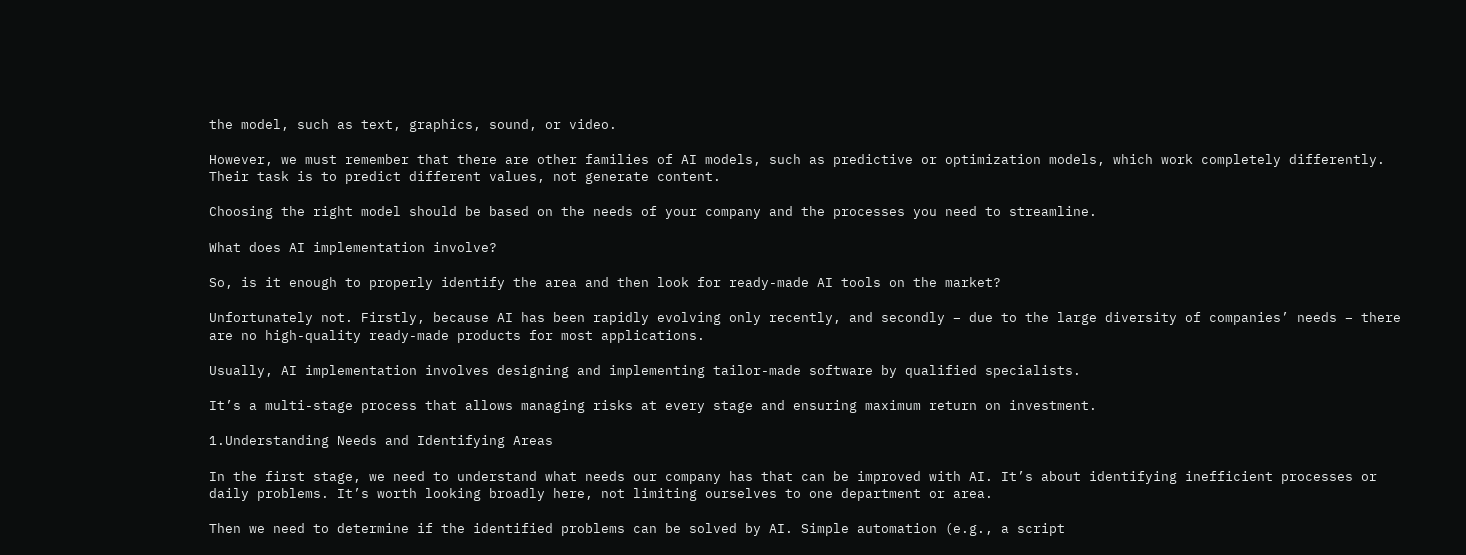the model, such as text, graphics, sound, or video.

However, we must remember that there are other families of AI models, such as predictive or optimization models, which work completely differently. Their task is to predict different values, not generate content.

Choosing the right model should be based on the needs of your company and the processes you need to streamline.

What does AI implementation involve?

So, is it enough to properly identify the area and then look for ready-made AI tools on the market?

Unfortunately not. Firstly, because AI has been rapidly evolving only recently, and secondly – due to the large diversity of companies’ needs – there are no high-quality ready-made products for most applications.

Usually, AI implementation involves designing and implementing tailor-made software by qualified specialists.

It’s a multi-stage process that allows managing risks at every stage and ensuring maximum return on investment.

1.Understanding Needs and Identifying Areas

In the first stage, we need to understand what needs our company has that can be improved with AI. It’s about identifying inefficient processes or daily problems. It’s worth looking broadly here, not limiting ourselves to one department or area.

Then we need to determine if the identified problems can be solved by AI. Simple automation (e.g., a script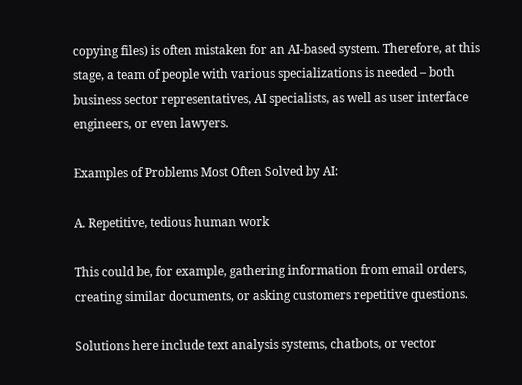copying files) is often mistaken for an AI-based system. Therefore, at this stage, a team of people with various specializations is needed – both business sector representatives, AI specialists, as well as user interface engineers, or even lawyers.

Examples of Problems Most Often Solved by AI:

A. Repetitive, tedious human work

This could be, for example, gathering information from email orders, creating similar documents, or asking customers repetitive questions.

Solutions here include text analysis systems, chatbots, or vector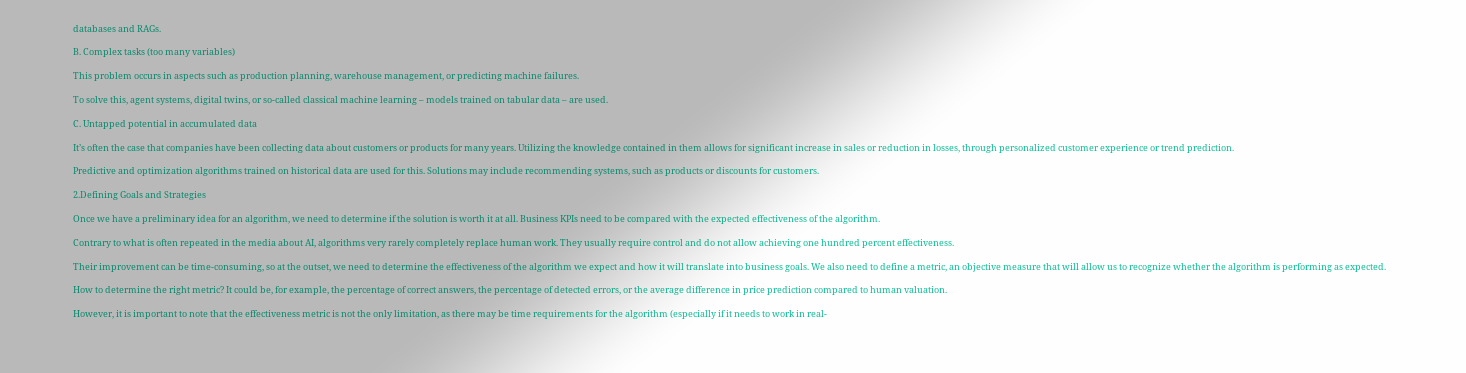databases and RAGs.

B. Complex tasks (too many variables)

This problem occurs in aspects such as production planning, warehouse management, or predicting machine failures.

To solve this, agent systems, digital twins, or so-called classical machine learning – models trained on tabular data – are used.

C. Untapped potential in accumulated data

It’s often the case that companies have been collecting data about customers or products for many years. Utilizing the knowledge contained in them allows for significant increase in sales or reduction in losses, through personalized customer experience or trend prediction.

Predictive and optimization algorithms trained on historical data are used for this. Solutions may include recommending systems, such as products or discounts for customers.

2.Defining Goals and Strategies

Once we have a preliminary idea for an algorithm, we need to determine if the solution is worth it at all. Business KPIs need to be compared with the expected effectiveness of the algorithm.

Contrary to what is often repeated in the media about AI, algorithms very rarely completely replace human work. They usually require control and do not allow achieving one hundred percent effectiveness.

Their improvement can be time-consuming, so at the outset, we need to determine the effectiveness of the algorithm we expect and how it will translate into business goals. We also need to define a metric, an objective measure that will allow us to recognize whether the algorithm is performing as expected.

How to determine the right metric? It could be, for example, the percentage of correct answers, the percentage of detected errors, or the average difference in price prediction compared to human valuation.

However, it is important to note that the effectiveness metric is not the only limitation, as there may be time requirements for the algorithm (especially if it needs to work in real-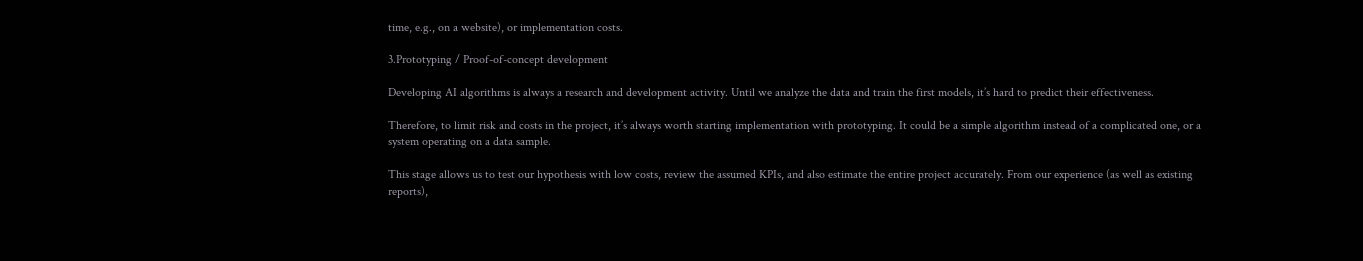time, e.g., on a website), or implementation costs.

3.Prototyping / Proof-of-concept development

Developing AI algorithms is always a research and development activity. Until we analyze the data and train the first models, it’s hard to predict their effectiveness.

Therefore, to limit risk and costs in the project, it’s always worth starting implementation with prototyping. It could be a simple algorithm instead of a complicated one, or a system operating on a data sample.

This stage allows us to test our hypothesis with low costs, review the assumed KPIs, and also estimate the entire project accurately. From our experience (as well as existing reports),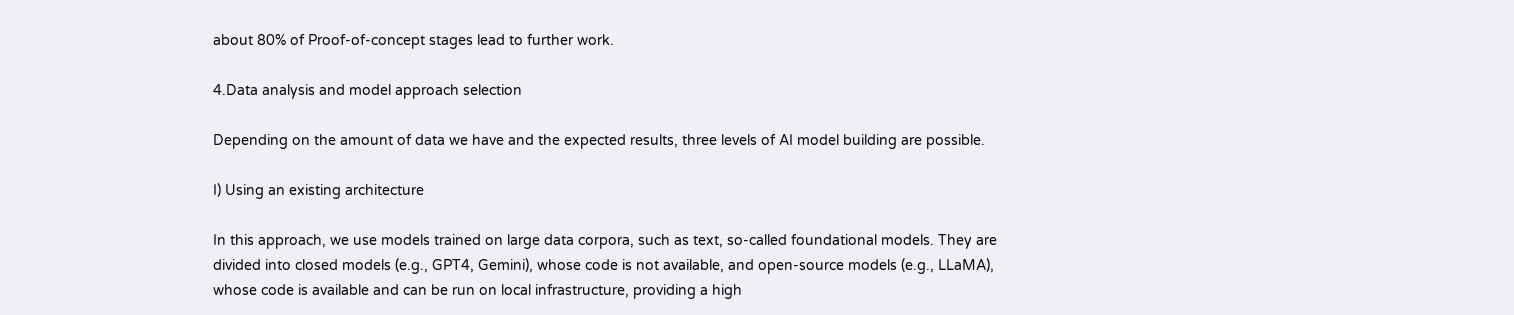about 80% of Proof-of-concept stages lead to further work.

4.Data analysis and model approach selection

Depending on the amount of data we have and the expected results, three levels of AI model building are possible.

I) Using an existing architecture

In this approach, we use models trained on large data corpora, such as text, so-called foundational models. They are divided into closed models (e.g., GPT4, Gemini), whose code is not available, and open-source models (e.g., LLaMA), whose code is available and can be run on local infrastructure, providing a high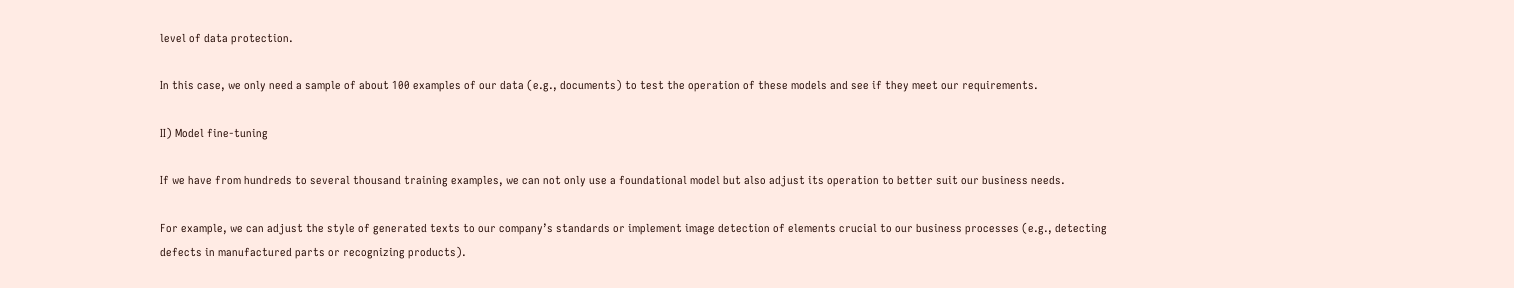level of data protection.

In this case, we only need a sample of about 100 examples of our data (e.g., documents) to test the operation of these models and see if they meet our requirements.

II) Model fine-tuning

If we have from hundreds to several thousand training examples, we can not only use a foundational model but also adjust its operation to better suit our business needs.

For example, we can adjust the style of generated texts to our company’s standards or implement image detection of elements crucial to our business processes (e.g., detecting defects in manufactured parts or recognizing products).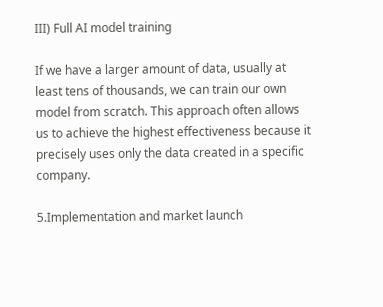III) Full AI model training

If we have a larger amount of data, usually at least tens of thousands, we can train our own model from scratch. This approach often allows us to achieve the highest effectiveness because it precisely uses only the data created in a specific company.

5.Implementation and market launch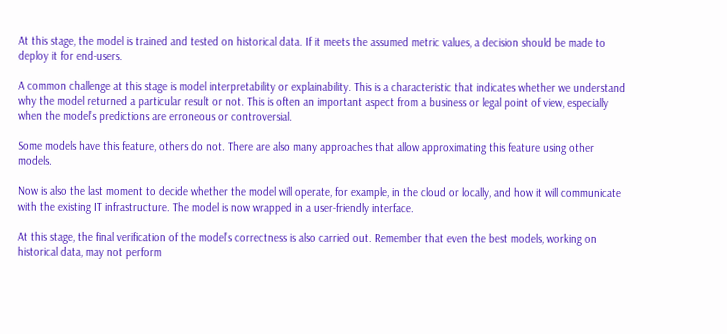At this stage, the model is trained and tested on historical data. If it meets the assumed metric values, a decision should be made to deploy it for end-users.

A common challenge at this stage is model interpretability or explainability. This is a characteristic that indicates whether we understand why the model returned a particular result or not. This is often an important aspect from a business or legal point of view, especially when the model’s predictions are erroneous or controversial.

Some models have this feature, others do not. There are also many approaches that allow approximating this feature using other models.

Now is also the last moment to decide whether the model will operate, for example, in the cloud or locally, and how it will communicate with the existing IT infrastructure. The model is now wrapped in a user-friendly interface.

At this stage, the final verification of the model’s correctness is also carried out. Remember that even the best models, working on historical data, may not perform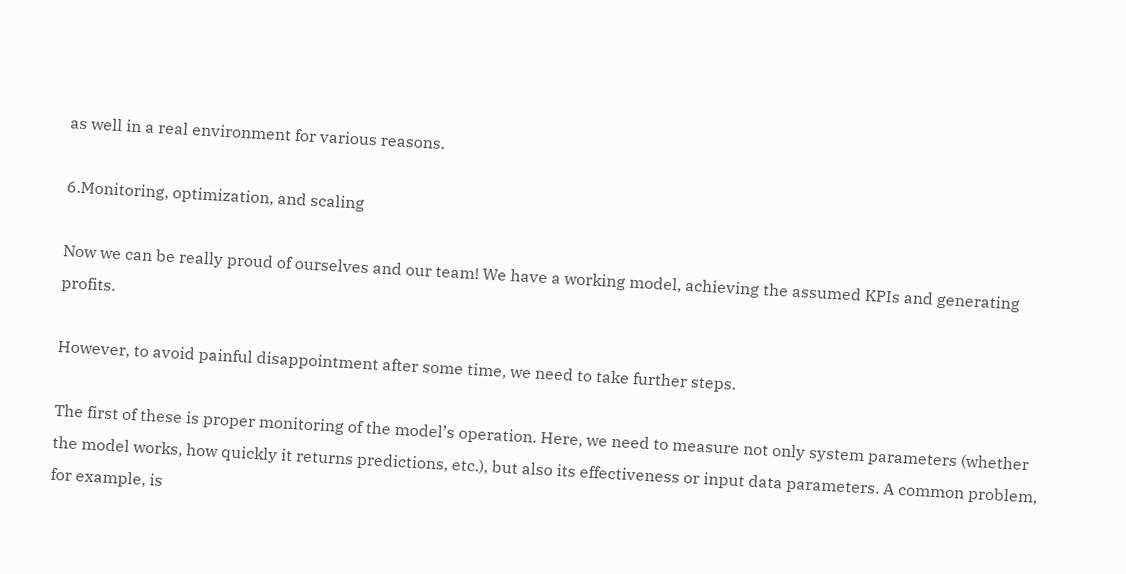as well in a real environment for various reasons.

6.Monitoring, optimization, and scaling

Now we can be really proud of ourselves and our team! We have a working model, achieving the assumed KPIs and generating profits.

However, to avoid painful disappointment after some time, we need to take further steps.

The first of these is proper monitoring of the model’s operation. Here, we need to measure not only system parameters (whether the model works, how quickly it returns predictions, etc.), but also its effectiveness or input data parameters. A common problem, for example, is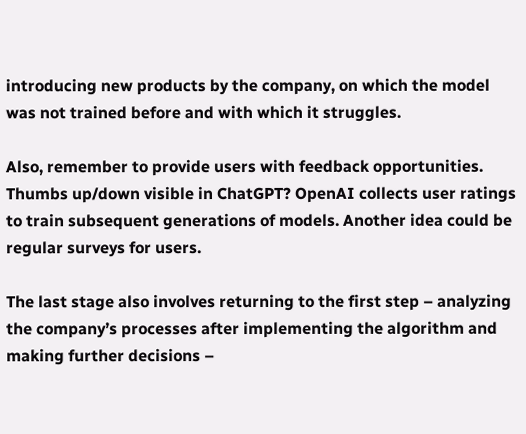introducing new products by the company, on which the model was not trained before and with which it struggles.

Also, remember to provide users with feedback opportunities. Thumbs up/down visible in ChatGPT? OpenAI collects user ratings to train subsequent generations of models. Another idea could be regular surveys for users.

The last stage also involves returning to the first step – analyzing the company’s processes after implementing the algorithm and making further decisions –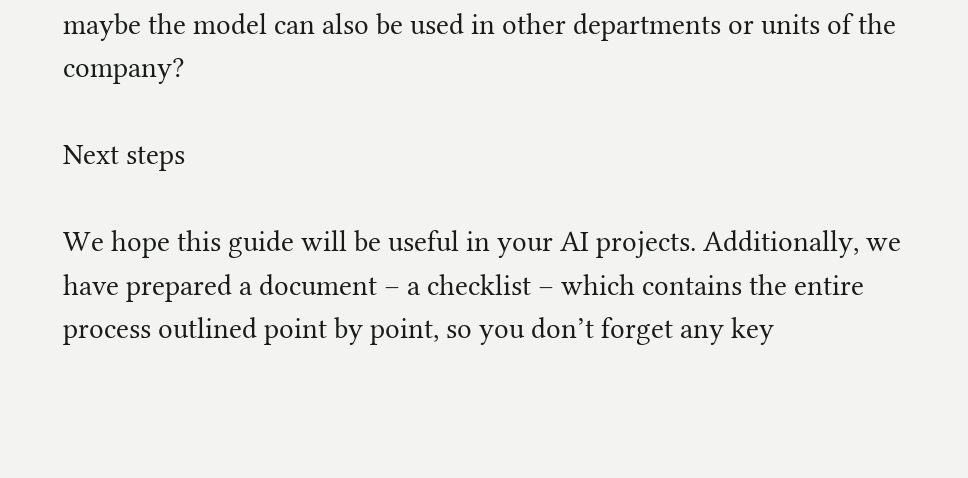maybe the model can also be used in other departments or units of the company?

Next steps

We hope this guide will be useful in your AI projects. Additionally, we have prepared a document – a checklist – which contains the entire process outlined point by point, so you don’t forget any key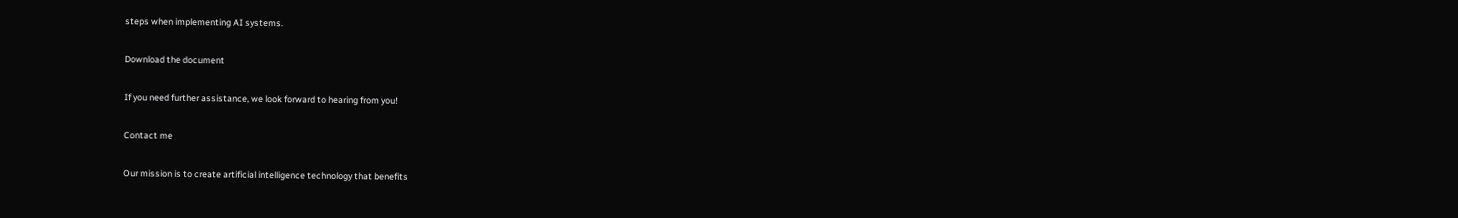steps when implementing AI systems.

Download the document

If you need further assistance, we look forward to hearing from you!

Contact me

Our mission is to create artificial intelligence technology that benefits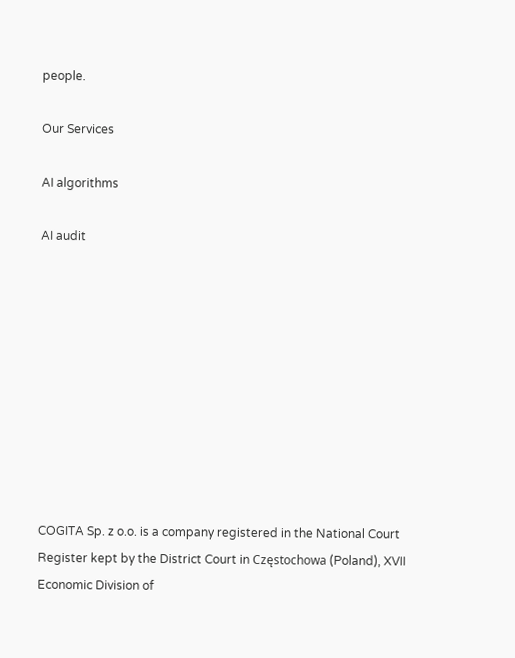people.

Our Services

AI algorithms

AI audit










COGITA Sp. z o.o. is a company registered in the National Court Register kept by the District Court in Częstochowa (Poland), XVII Economic Division of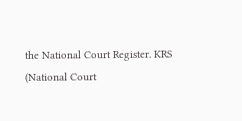the National Court Register. KRS (National Court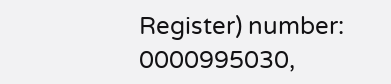Register) number: 0000995030,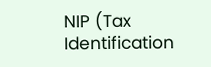NIP (Tax Identification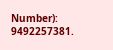Number): 9492257381.